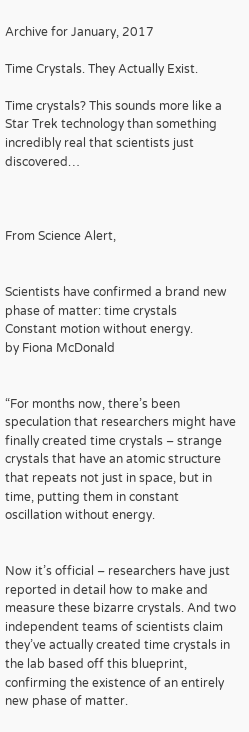Archive for January, 2017

Time Crystals. They Actually Exist.

Time crystals? This sounds more like a Star Trek technology than something incredibly real that scientists just discovered…



From Science Alert,


Scientists have confirmed a brand new phase of matter: time crystals
Constant motion without energy.
by Fiona McDonald


“For months now, there’s been speculation that researchers might have finally created time crystals – strange crystals that have an atomic structure that repeats not just in space, but in time, putting them in constant oscillation without energy.


Now it’s official – researchers have just reported in detail how to make and measure these bizarre crystals. And two independent teams of scientists claim they’ve actually created time crystals in the lab based off this blueprint, confirming the existence of an entirely new phase of matter.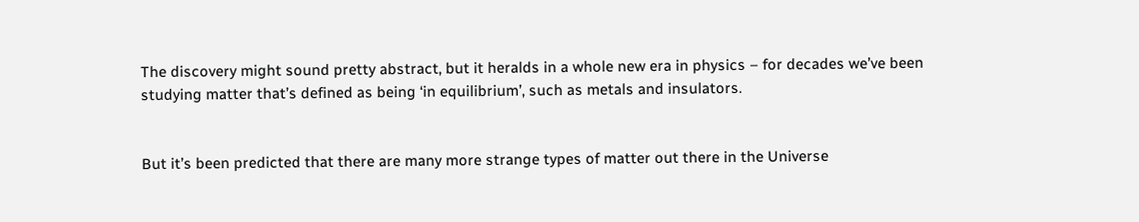The discovery might sound pretty abstract, but it heralds in a whole new era in physics – for decades we’ve been studying matter that’s defined as being ‘in equilibrium’, such as metals and insulators.


But it’s been predicted that there are many more strange types of matter out there in the Universe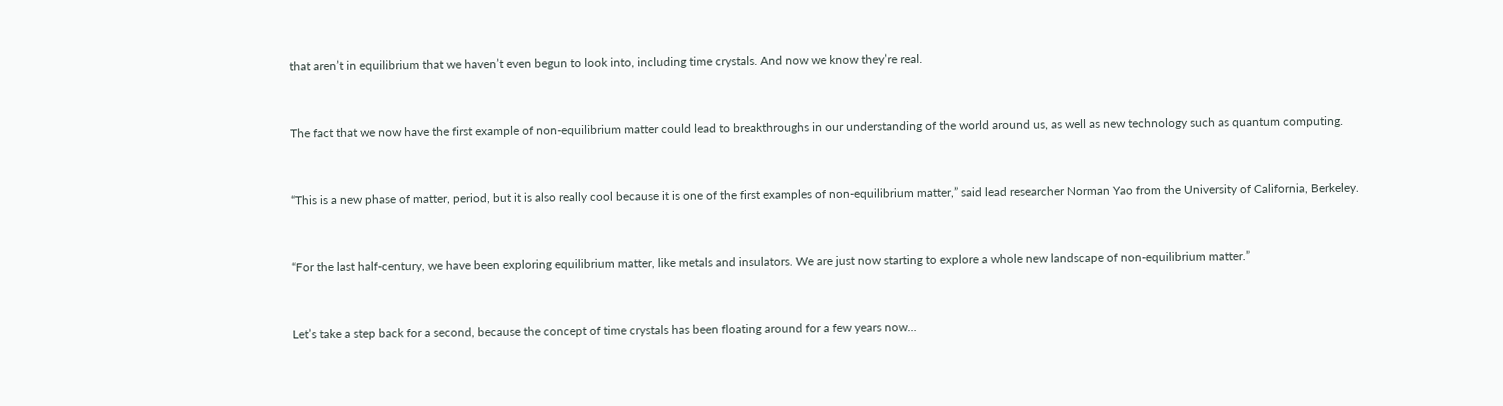that aren’t in equilibrium that we haven’t even begun to look into, including time crystals. And now we know they’re real.


The fact that we now have the first example of non-equilibrium matter could lead to breakthroughs in our understanding of the world around us, as well as new technology such as quantum computing.


“This is a new phase of matter, period, but it is also really cool because it is one of the first examples of non-equilibrium matter,” said lead researcher Norman Yao from the University of California, Berkeley.


“For the last half-century, we have been exploring equilibrium matter, like metals and insulators. We are just now starting to explore a whole new landscape of non-equilibrium matter.”


Let’s take a step back for a second, because the concept of time crystals has been floating around for a few years now…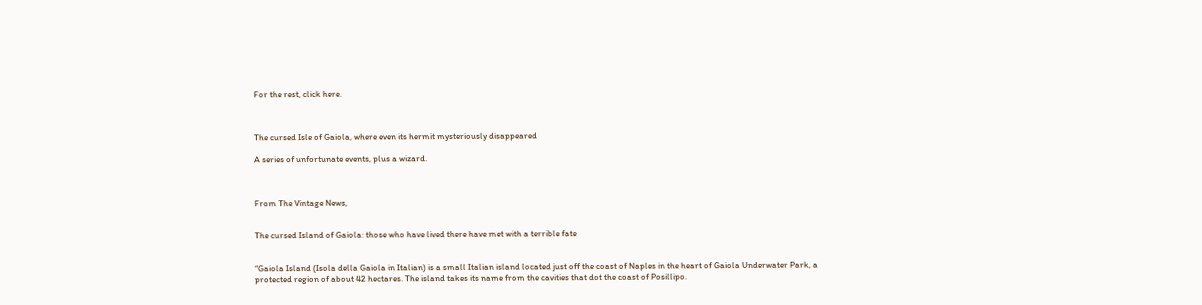For the rest, click here.



The cursed Isle of Gaiola, where even its hermit mysteriously disappeared

A series of unfortunate events, plus a wizard.



From The Vintage News,


The cursed Island of Gaiola: those who have lived there have met with a terrible fate


“Gaiola Island (Isola della Gaiola in Italian) is a small Italian island located just off the coast of Naples in the heart of Gaiola Underwater Park, a protected region of about 42 hectares. The island takes its name from the cavities that dot the coast of Posillipo.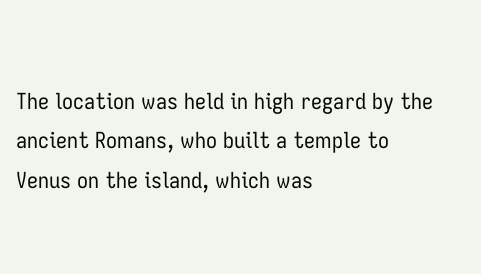The location was held in high regard by the ancient Romans, who built a temple to Venus on the island, which was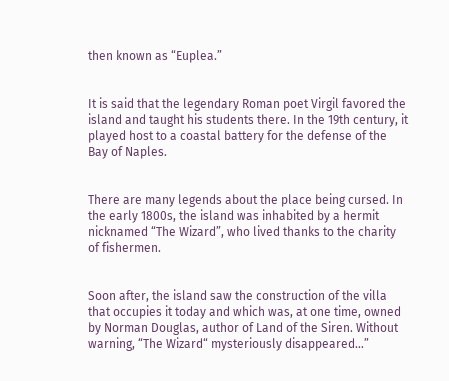then known as “Euplea.”


It is said that the legendary Roman poet Virgil favored the island and taught his students there. In the 19th century, it played host to a coastal battery for the defense of the Bay of Naples.


There are many legends about the place being cursed. In the early 1800s, the island was inhabited by a hermit nicknamed “The Wizard”, who lived thanks to the charity of fishermen.


Soon after, the island saw the construction of the villa that occupies it today and which was, at one time, owned by Norman Douglas, author of Land of the Siren. Without warning, “The Wizard“ mysteriously disappeared…”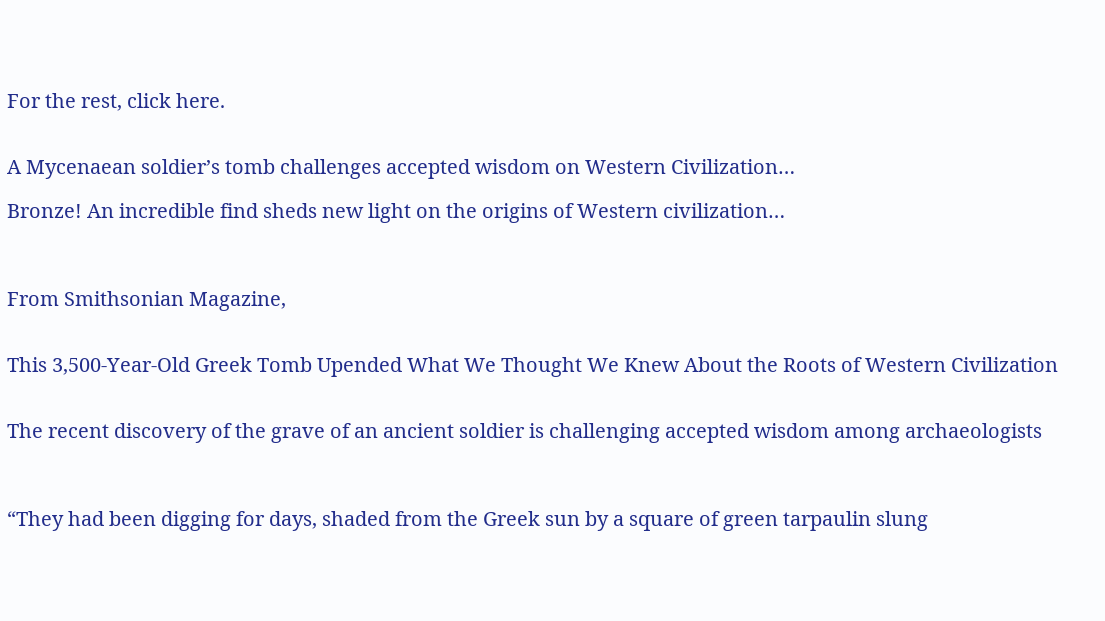For the rest, click here.


A Mycenaean soldier’s tomb challenges accepted wisdom on Western Civilization…

Bronze! An incredible find sheds new light on the origins of Western civilization…



From Smithsonian Magazine,


This 3,500-Year-Old Greek Tomb Upended What We Thought We Knew About the Roots of Western Civilization


The recent discovery of the grave of an ancient soldier is challenging accepted wisdom among archaeologists



“They had been digging for days, shaded from the Greek sun by a square of green tarpaulin slung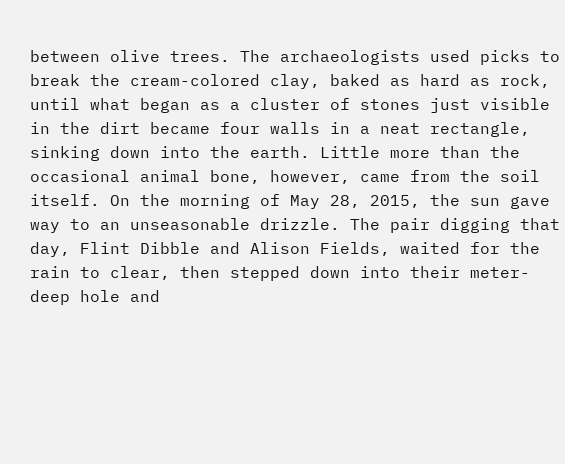between olive trees. The archaeologists used picks to break the cream-colored clay, baked as hard as rock, until what began as a cluster of stones just visible in the dirt became four walls in a neat rectangle, sinking down into the earth. Little more than the occasional animal bone, however, came from the soil itself. On the morning of May 28, 2015, the sun gave way to an unseasonable drizzle. The pair digging that day, Flint Dibble and Alison Fields, waited for the rain to clear, then stepped down into their meter-deep hole and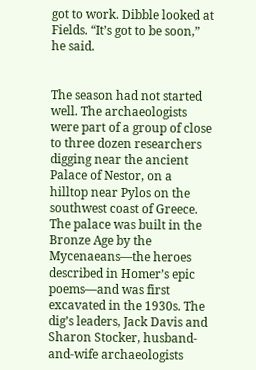got to work. Dibble looked at Fields. “It’s got to be soon,” he said.


The season had not started well. The archaeologists were part of a group of close to three dozen researchers digging near the ancient Palace of Nestor, on a hilltop near Pylos on the southwest coast of Greece. The palace was built in the Bronze Age by the Mycenaeans—the heroes described in Homer’s epic poems—and was first excavated in the 1930s. The dig’s leaders, Jack Davis and Sharon Stocker, husband-and-wife archaeologists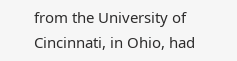from the University of Cincinnati, in Ohio, had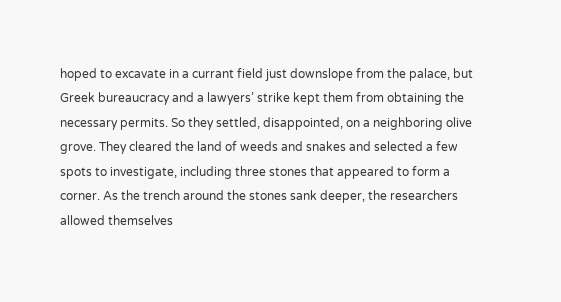hoped to excavate in a currant field just downslope from the palace, but Greek bureaucracy and a lawyers’ strike kept them from obtaining the necessary permits. So they settled, disappointed, on a neighboring olive grove. They cleared the land of weeds and snakes and selected a few spots to investigate, including three stones that appeared to form a corner. As the trench around the stones sank deeper, the researchers allowed themselves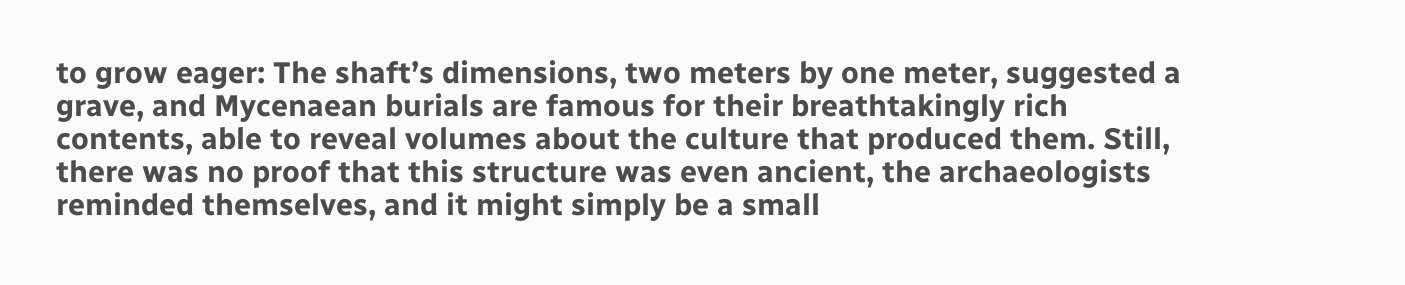to grow eager: The shaft’s dimensions, two meters by one meter, suggested a grave, and Mycenaean burials are famous for their breathtakingly rich contents, able to reveal volumes about the culture that produced them. Still, there was no proof that this structure was even ancient, the archaeologists reminded themselves, and it might simply be a small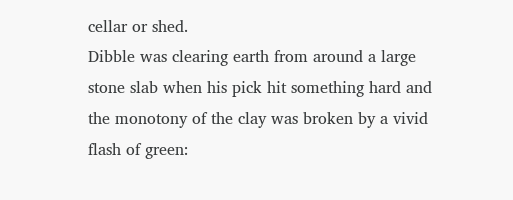cellar or shed.
Dibble was clearing earth from around a large stone slab when his pick hit something hard and the monotony of the clay was broken by a vivid flash of green: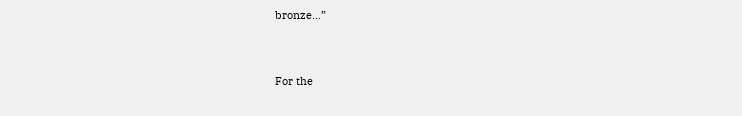bronze…”


For the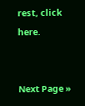rest, click here.


Next Page »